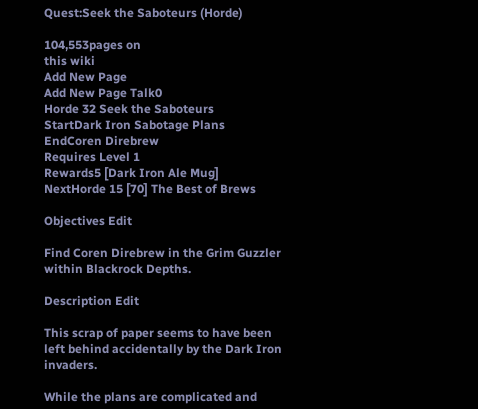Quest:Seek the Saboteurs (Horde)

104,553pages on
this wiki
Add New Page
Add New Page Talk0
Horde 32 Seek the Saboteurs
StartDark Iron Sabotage Plans
EndCoren Direbrew
Requires Level 1
Rewards5 [Dark Iron Ale Mug]
NextHorde 15 [70] The Best of Brews

Objectives Edit

Find Coren Direbrew in the Grim Guzzler within Blackrock Depths.

Description Edit

This scrap of paper seems to have been left behind accidentally by the Dark Iron invaders.

While the plans are complicated and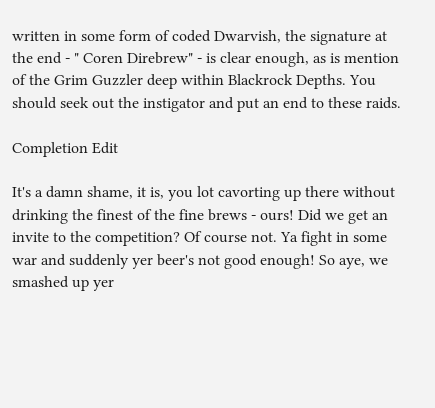written in some form of coded Dwarvish, the signature at the end - " Coren Direbrew" - is clear enough, as is mention of the Grim Guzzler deep within Blackrock Depths. You should seek out the instigator and put an end to these raids.

Completion Edit

It's a damn shame, it is, you lot cavorting up there without drinking the finest of the fine brews - ours! Did we get an invite to the competition? Of course not. Ya fight in some war and suddenly yer beer's not good enough! So aye, we smashed up yer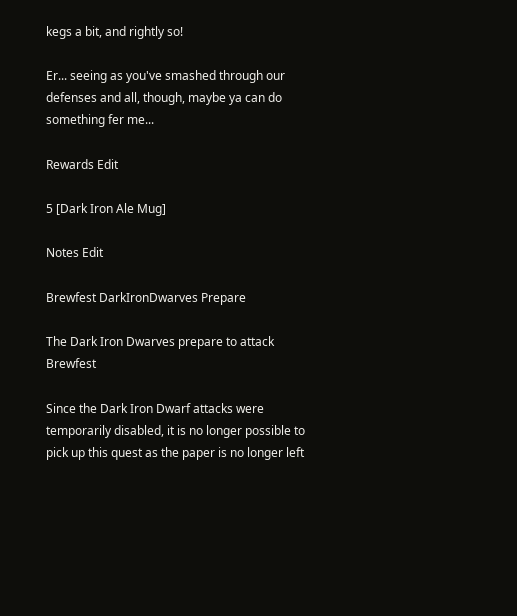kegs a bit, and rightly so!

Er... seeing as you've smashed through our defenses and all, though, maybe ya can do something fer me...

Rewards Edit

5 [Dark Iron Ale Mug]

Notes Edit

Brewfest DarkIronDwarves Prepare

The Dark Iron Dwarves prepare to attack Brewfest

Since the Dark Iron Dwarf attacks were temporarily disabled, it is no longer possible to pick up this quest as the paper is no longer left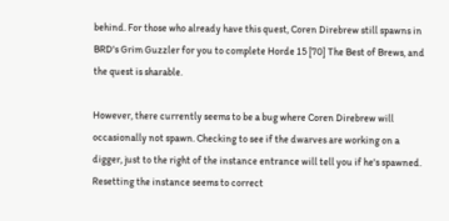behind. For those who already have this quest, Coren Direbrew still spawns in BRD's Grim Guzzler for you to complete Horde 15 [70] The Best of Brews, and the quest is sharable.

However, there currently seems to be a bug where Coren Direbrew will occasionally not spawn. Checking to see if the dwarves are working on a digger, just to the right of the instance entrance will tell you if he's spawned. Resetting the instance seems to correct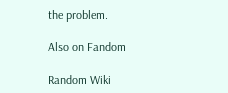the problem.

Also on Fandom

Random Wiki